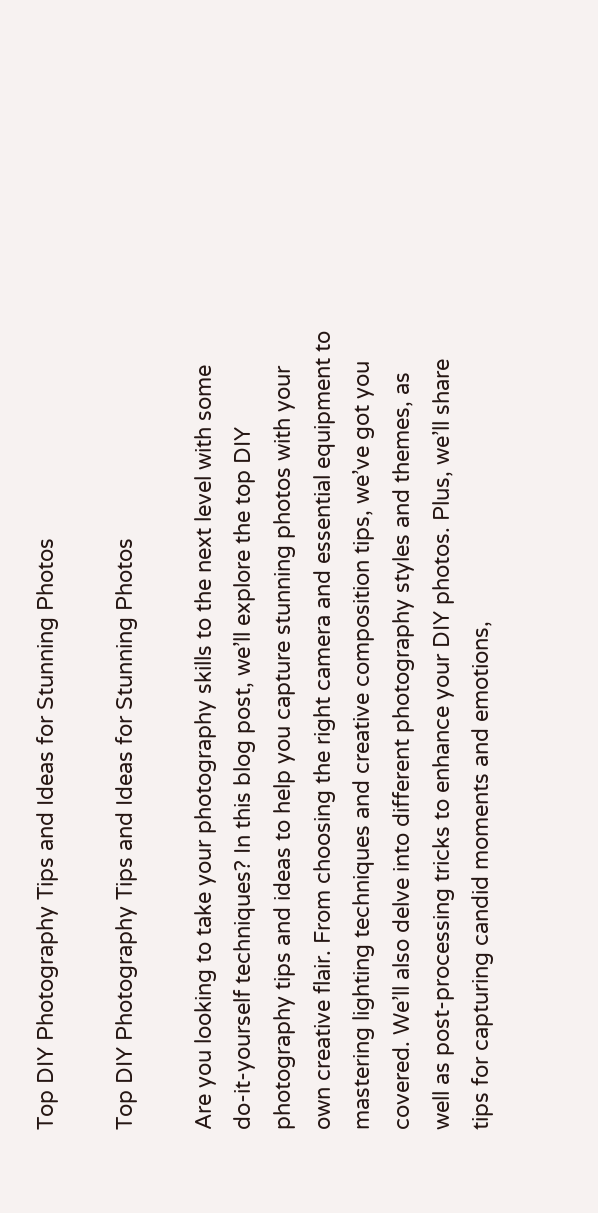Top DIY Photography Tips and Ideas for Stunning Photos

Top DIY Photography Tips and Ideas for Stunning Photos

Are you looking to take your photography skills to the next level with some do-it-yourself techniques? In this blog post, we’ll explore the top DIY photography tips and ideas to help you capture stunning photos with your own creative flair. From choosing the right camera and essential equipment to mastering lighting techniques and creative composition tips, we’ve got you covered. We’ll also delve into different photography styles and themes, as well as post-processing tricks to enhance your DIY photos. Plus, we’ll share tips for capturing candid moments and emotions,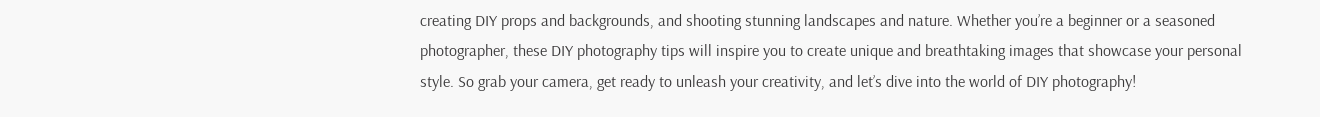creating DIY props and backgrounds, and shooting stunning landscapes and nature. Whether you’re a beginner or a seasoned photographer, these DIY photography tips will inspire you to create unique and breathtaking images that showcase your personal style. So grab your camera, get ready to unleash your creativity, and let’s dive into the world of DIY photography!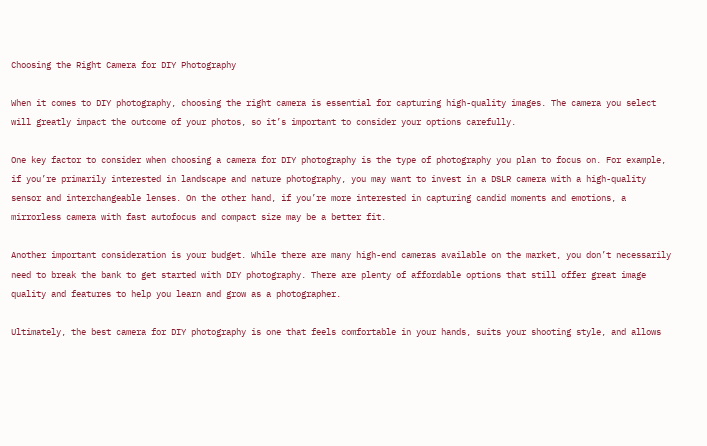Choosing the Right Camera for DIY Photography

When it comes to DIY photography, choosing the right camera is essential for capturing high-quality images. The camera you select will greatly impact the outcome of your photos, so it’s important to consider your options carefully.

One key factor to consider when choosing a camera for DIY photography is the type of photography you plan to focus on. For example, if you’re primarily interested in landscape and nature photography, you may want to invest in a DSLR camera with a high-quality sensor and interchangeable lenses. On the other hand, if you’re more interested in capturing candid moments and emotions, a mirrorless camera with fast autofocus and compact size may be a better fit.

Another important consideration is your budget. While there are many high-end cameras available on the market, you don’t necessarily need to break the bank to get started with DIY photography. There are plenty of affordable options that still offer great image quality and features to help you learn and grow as a photographer.

Ultimately, the best camera for DIY photography is one that feels comfortable in your hands, suits your shooting style, and allows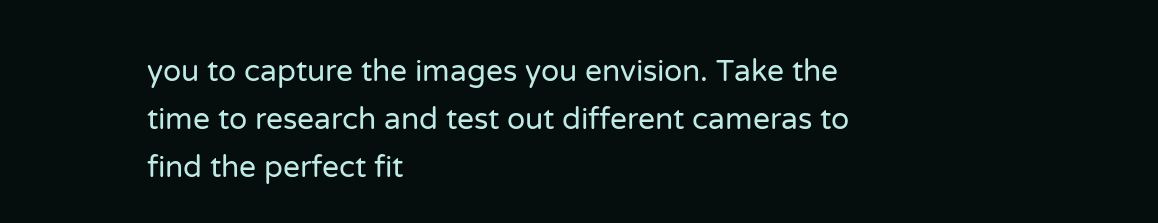you to capture the images you envision. Take the time to research and test out different cameras to find the perfect fit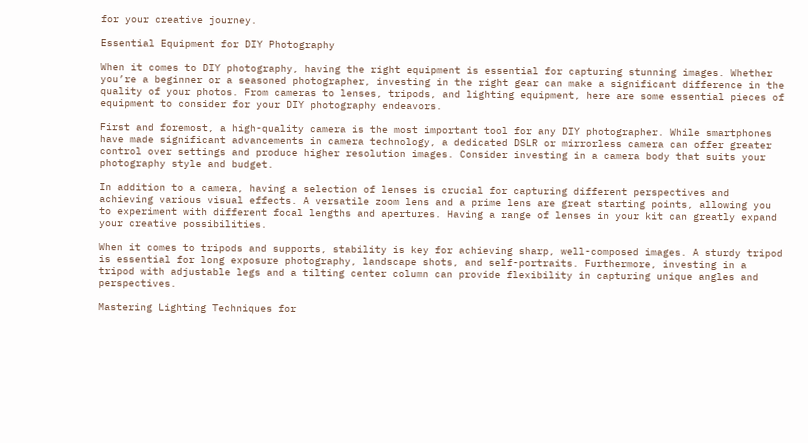for your creative journey.

Essential Equipment for DIY Photography

When it comes to DIY photography, having the right equipment is essential for capturing stunning images. Whether you’re a beginner or a seasoned photographer, investing in the right gear can make a significant difference in the quality of your photos. From cameras to lenses, tripods, and lighting equipment, here are some essential pieces of equipment to consider for your DIY photography endeavors.

First and foremost, a high-quality camera is the most important tool for any DIY photographer. While smartphones have made significant advancements in camera technology, a dedicated DSLR or mirrorless camera can offer greater control over settings and produce higher resolution images. Consider investing in a camera body that suits your photography style and budget.

In addition to a camera, having a selection of lenses is crucial for capturing different perspectives and achieving various visual effects. A versatile zoom lens and a prime lens are great starting points, allowing you to experiment with different focal lengths and apertures. Having a range of lenses in your kit can greatly expand your creative possibilities.

When it comes to tripods and supports, stability is key for achieving sharp, well-composed images. A sturdy tripod is essential for long exposure photography, landscape shots, and self-portraits. Furthermore, investing in a tripod with adjustable legs and a tilting center column can provide flexibility in capturing unique angles and perspectives.

Mastering Lighting Techniques for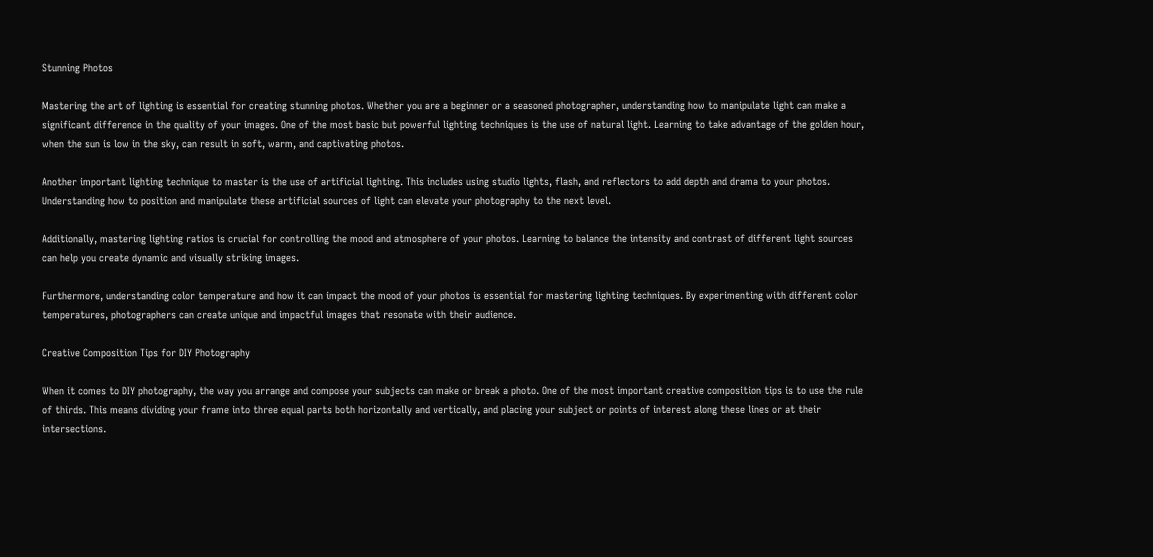Stunning Photos

Mastering the art of lighting is essential for creating stunning photos. Whether you are a beginner or a seasoned photographer, understanding how to manipulate light can make a significant difference in the quality of your images. One of the most basic but powerful lighting techniques is the use of natural light. Learning to take advantage of the golden hour, when the sun is low in the sky, can result in soft, warm, and captivating photos.

Another important lighting technique to master is the use of artificial lighting. This includes using studio lights, flash, and reflectors to add depth and drama to your photos. Understanding how to position and manipulate these artificial sources of light can elevate your photography to the next level.

Additionally, mastering lighting ratios is crucial for controlling the mood and atmosphere of your photos. Learning to balance the intensity and contrast of different light sources can help you create dynamic and visually striking images.

Furthermore, understanding color temperature and how it can impact the mood of your photos is essential for mastering lighting techniques. By experimenting with different color temperatures, photographers can create unique and impactful images that resonate with their audience.

Creative Composition Tips for DIY Photography

When it comes to DIY photography, the way you arrange and compose your subjects can make or break a photo. One of the most important creative composition tips is to use the rule of thirds. This means dividing your frame into three equal parts both horizontally and vertically, and placing your subject or points of interest along these lines or at their intersections.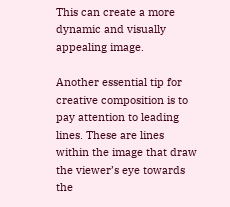This can create a more dynamic and visually appealing image.

Another essential tip for creative composition is to pay attention to leading lines. These are lines within the image that draw the viewer’s eye towards the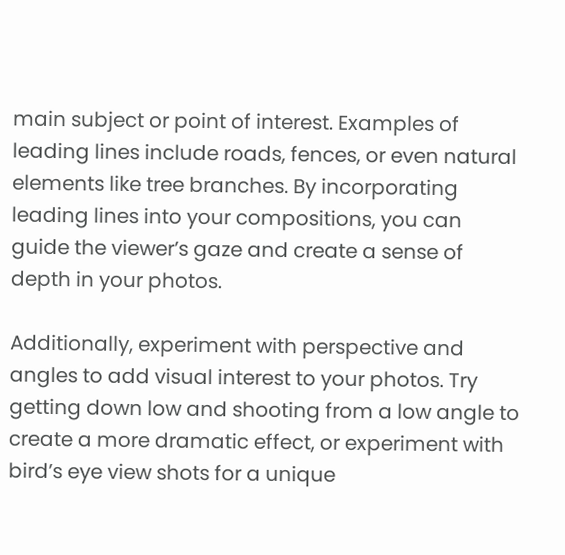main subject or point of interest. Examples of leading lines include roads, fences, or even natural elements like tree branches. By incorporating leading lines into your compositions, you can guide the viewer’s gaze and create a sense of depth in your photos.

Additionally, experiment with perspective and angles to add visual interest to your photos. Try getting down low and shooting from a low angle to create a more dramatic effect, or experiment with bird’s eye view shots for a unique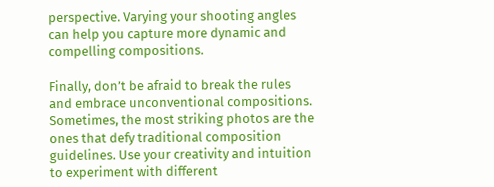perspective. Varying your shooting angles can help you capture more dynamic and compelling compositions.

Finally, don’t be afraid to break the rules and embrace unconventional compositions. Sometimes, the most striking photos are the ones that defy traditional composition guidelines. Use your creativity and intuition to experiment with different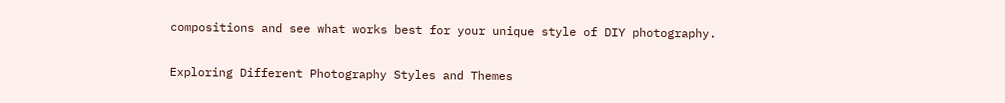compositions and see what works best for your unique style of DIY photography.

Exploring Different Photography Styles and Themes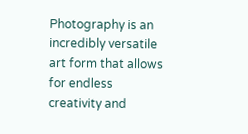Photography is an incredibly versatile art form that allows for endless creativity and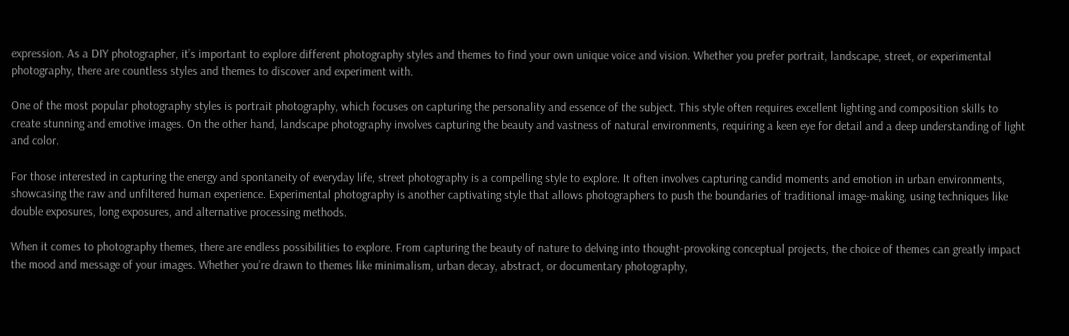expression. As a DIY photographer, it’s important to explore different photography styles and themes to find your own unique voice and vision. Whether you prefer portrait, landscape, street, or experimental photography, there are countless styles and themes to discover and experiment with.

One of the most popular photography styles is portrait photography, which focuses on capturing the personality and essence of the subject. This style often requires excellent lighting and composition skills to create stunning and emotive images. On the other hand, landscape photography involves capturing the beauty and vastness of natural environments, requiring a keen eye for detail and a deep understanding of light and color.

For those interested in capturing the energy and spontaneity of everyday life, street photography is a compelling style to explore. It often involves capturing candid moments and emotion in urban environments, showcasing the raw and unfiltered human experience. Experimental photography is another captivating style that allows photographers to push the boundaries of traditional image-making, using techniques like double exposures, long exposures, and alternative processing methods.

When it comes to photography themes, there are endless possibilities to explore. From capturing the beauty of nature to delving into thought-provoking conceptual projects, the choice of themes can greatly impact the mood and message of your images. Whether you’re drawn to themes like minimalism, urban decay, abstract, or documentary photography,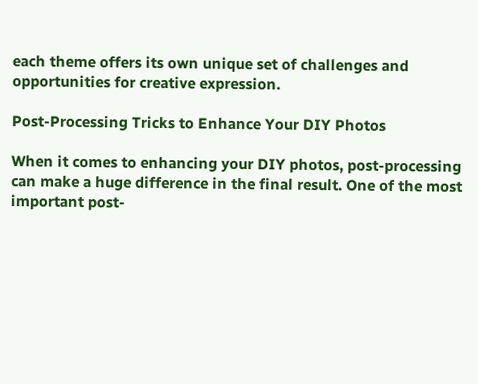each theme offers its own unique set of challenges and opportunities for creative expression.

Post-Processing Tricks to Enhance Your DIY Photos

When it comes to enhancing your DIY photos, post-processing can make a huge difference in the final result. One of the most important post-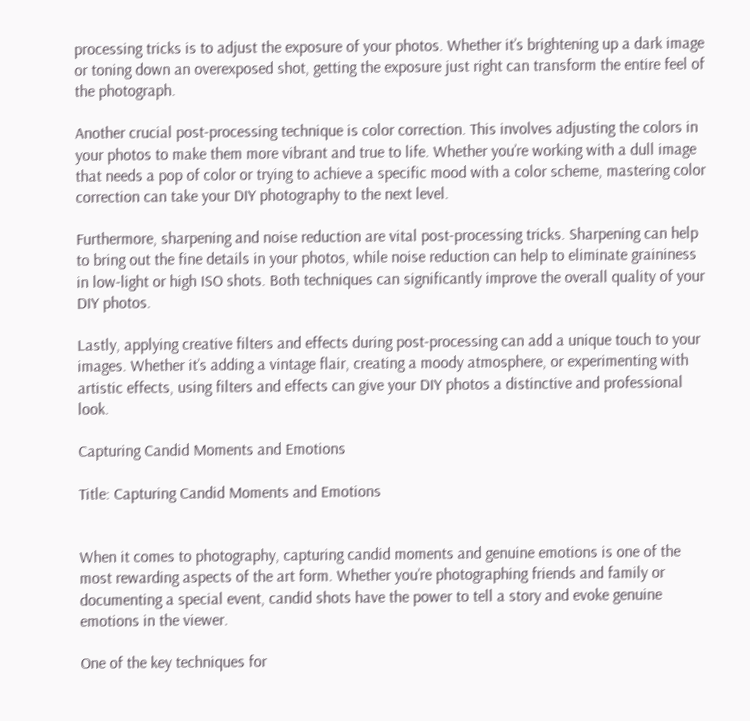processing tricks is to adjust the exposure of your photos. Whether it’s brightening up a dark image or toning down an overexposed shot, getting the exposure just right can transform the entire feel of the photograph.

Another crucial post-processing technique is color correction. This involves adjusting the colors in your photos to make them more vibrant and true to life. Whether you’re working with a dull image that needs a pop of color or trying to achieve a specific mood with a color scheme, mastering color correction can take your DIY photography to the next level.

Furthermore, sharpening and noise reduction are vital post-processing tricks. Sharpening can help to bring out the fine details in your photos, while noise reduction can help to eliminate graininess in low-light or high ISO shots. Both techniques can significantly improve the overall quality of your DIY photos.

Lastly, applying creative filters and effects during post-processing can add a unique touch to your images. Whether it’s adding a vintage flair, creating a moody atmosphere, or experimenting with artistic effects, using filters and effects can give your DIY photos a distinctive and professional look.

Capturing Candid Moments and Emotions

Title: Capturing Candid Moments and Emotions


When it comes to photography, capturing candid moments and genuine emotions is one of the most rewarding aspects of the art form. Whether you’re photographing friends and family or documenting a special event, candid shots have the power to tell a story and evoke genuine emotions in the viewer.

One of the key techniques for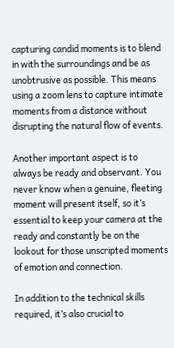capturing candid moments is to blend in with the surroundings and be as unobtrusive as possible. This means using a zoom lens to capture intimate moments from a distance without disrupting the natural flow of events.

Another important aspect is to always be ready and observant. You never know when a genuine, fleeting moment will present itself, so it’s essential to keep your camera at the ready and constantly be on the lookout for those unscripted moments of emotion and connection.

In addition to the technical skills required, it’s also crucial to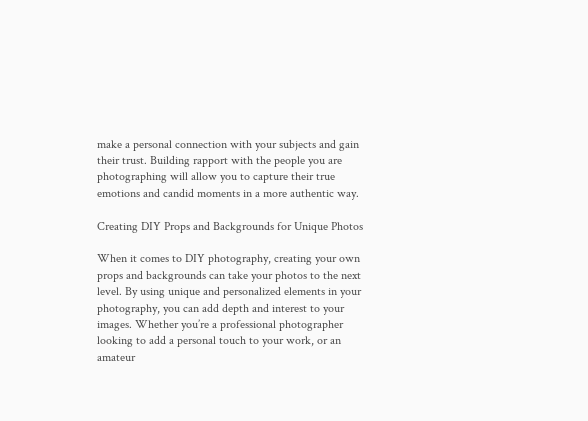make a personal connection with your subjects and gain their trust. Building rapport with the people you are photographing will allow you to capture their true emotions and candid moments in a more authentic way.

Creating DIY Props and Backgrounds for Unique Photos

When it comes to DIY photography, creating your own props and backgrounds can take your photos to the next level. By using unique and personalized elements in your photography, you can add depth and interest to your images. Whether you’re a professional photographer looking to add a personal touch to your work, or an amateur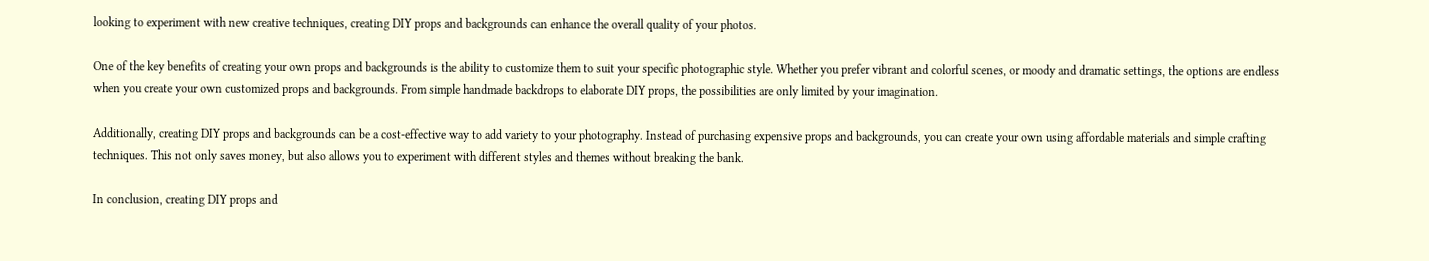looking to experiment with new creative techniques, creating DIY props and backgrounds can enhance the overall quality of your photos.

One of the key benefits of creating your own props and backgrounds is the ability to customize them to suit your specific photographic style. Whether you prefer vibrant and colorful scenes, or moody and dramatic settings, the options are endless when you create your own customized props and backgrounds. From simple handmade backdrops to elaborate DIY props, the possibilities are only limited by your imagination.

Additionally, creating DIY props and backgrounds can be a cost-effective way to add variety to your photography. Instead of purchasing expensive props and backgrounds, you can create your own using affordable materials and simple crafting techniques. This not only saves money, but also allows you to experiment with different styles and themes without breaking the bank.

In conclusion, creating DIY props and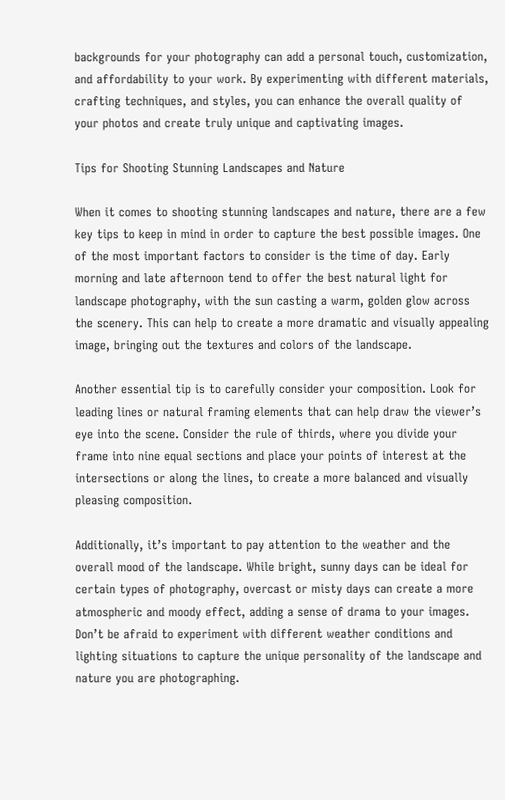backgrounds for your photography can add a personal touch, customization, and affordability to your work. By experimenting with different materials, crafting techniques, and styles, you can enhance the overall quality of your photos and create truly unique and captivating images.

Tips for Shooting Stunning Landscapes and Nature

When it comes to shooting stunning landscapes and nature, there are a few key tips to keep in mind in order to capture the best possible images. One of the most important factors to consider is the time of day. Early morning and late afternoon tend to offer the best natural light for landscape photography, with the sun casting a warm, golden glow across the scenery. This can help to create a more dramatic and visually appealing image, bringing out the textures and colors of the landscape.

Another essential tip is to carefully consider your composition. Look for leading lines or natural framing elements that can help draw the viewer’s eye into the scene. Consider the rule of thirds, where you divide your frame into nine equal sections and place your points of interest at the intersections or along the lines, to create a more balanced and visually pleasing composition.

Additionally, it’s important to pay attention to the weather and the overall mood of the landscape. While bright, sunny days can be ideal for certain types of photography, overcast or misty days can create a more atmospheric and moody effect, adding a sense of drama to your images. Don’t be afraid to experiment with different weather conditions and lighting situations to capture the unique personality of the landscape and nature you are photographing.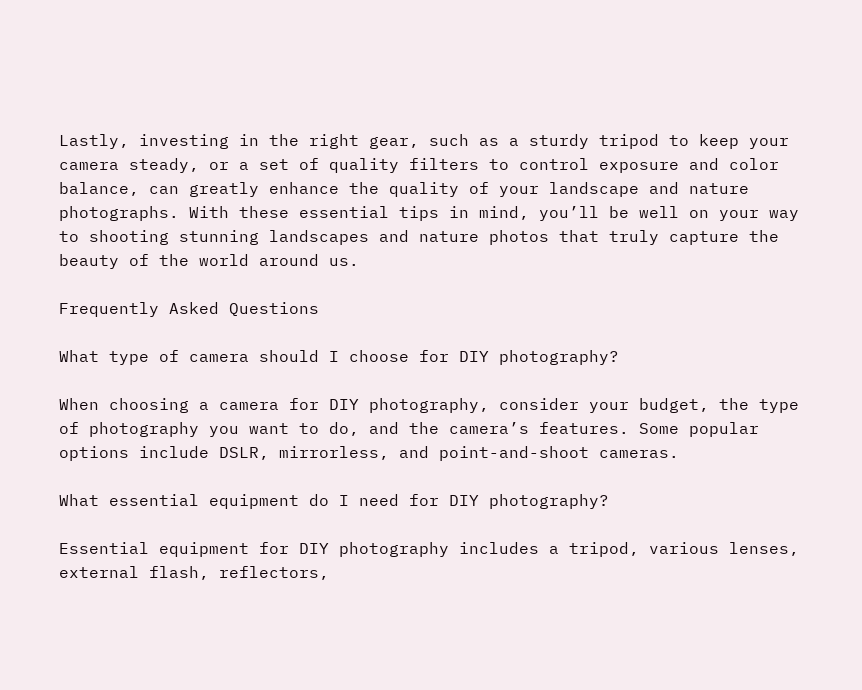Lastly, investing in the right gear, such as a sturdy tripod to keep your camera steady, or a set of quality filters to control exposure and color balance, can greatly enhance the quality of your landscape and nature photographs. With these essential tips in mind, you’ll be well on your way to shooting stunning landscapes and nature photos that truly capture the beauty of the world around us.

Frequently Asked Questions

What type of camera should I choose for DIY photography?

When choosing a camera for DIY photography, consider your budget, the type of photography you want to do, and the camera’s features. Some popular options include DSLR, mirrorless, and point-and-shoot cameras.

What essential equipment do I need for DIY photography?

Essential equipment for DIY photography includes a tripod, various lenses, external flash, reflectors,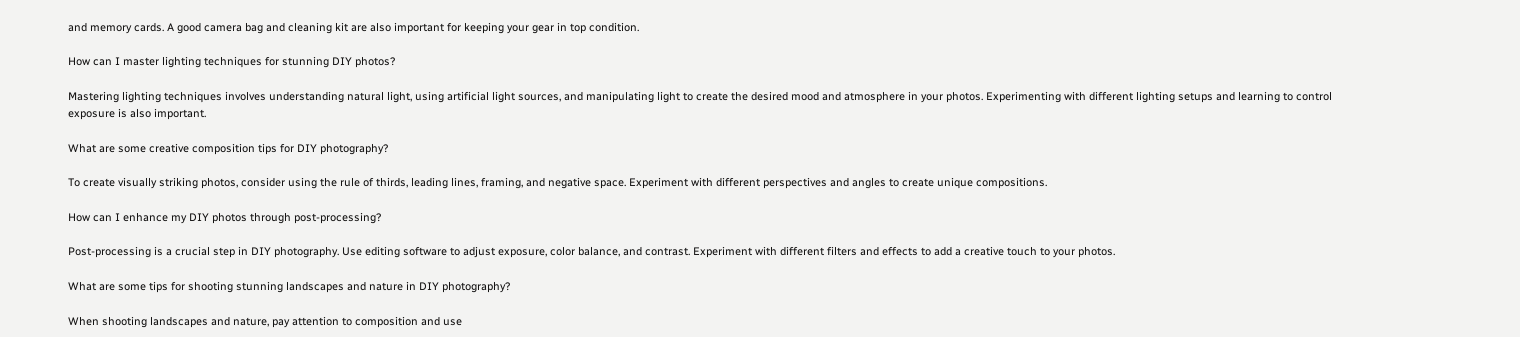and memory cards. A good camera bag and cleaning kit are also important for keeping your gear in top condition.

How can I master lighting techniques for stunning DIY photos?

Mastering lighting techniques involves understanding natural light, using artificial light sources, and manipulating light to create the desired mood and atmosphere in your photos. Experimenting with different lighting setups and learning to control exposure is also important.

What are some creative composition tips for DIY photography?

To create visually striking photos, consider using the rule of thirds, leading lines, framing, and negative space. Experiment with different perspectives and angles to create unique compositions.

How can I enhance my DIY photos through post-processing?

Post-processing is a crucial step in DIY photography. Use editing software to adjust exposure, color balance, and contrast. Experiment with different filters and effects to add a creative touch to your photos.

What are some tips for shooting stunning landscapes and nature in DIY photography?

When shooting landscapes and nature, pay attention to composition and use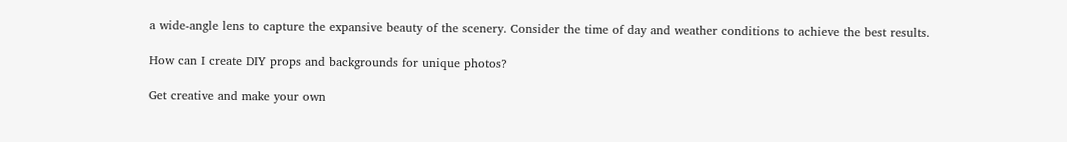a wide-angle lens to capture the expansive beauty of the scenery. Consider the time of day and weather conditions to achieve the best results.

How can I create DIY props and backgrounds for unique photos?

Get creative and make your own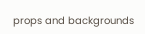props and backgrounds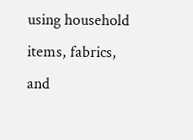using household items, fabrics, and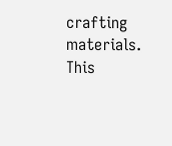crafting materials. This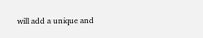will add a unique and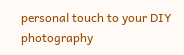personal touch to your DIY photography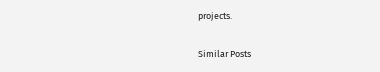projects.

Similar Posts